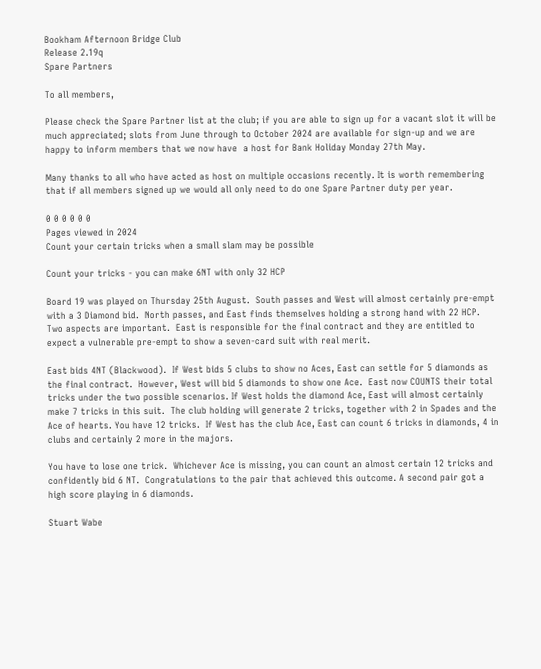Bookham Afternoon Bridge Club
Release 2.19q
Spare Partners

To all members,

Please check the Spare Partner list at the club; if you are able to sign up for a vacant slot it will be much appreciated; slots from June through to October 2024 are available for sign-up and we are happy to inform members that we now have  a host for Bank Holiday Monday 27th May.

Many thanks to all who have acted as host on multiple occasions recently. It is worth remembering that if all members signed up we would all only need to do one Spare Partner duty per year.

0 0 0 0 0 0
Pages viewed in 2024
Count your certain tricks when a small slam may be possible

Count your tricks - you can make 6NT with only 32 HCP

Board 19 was played on Thursday 25th August.  South passes and West will almost certainly pre-empt with a 3 Diamond bid.  North passes, and East finds themselves holding a strong hand with 22 HCP.  Two aspects are important.  East is responsible for the final contract and they are entitled to expect a vulnerable pre-empt to show a seven-card suit with real merit.

East bids 4NT (Blackwood).  If West bids 5 clubs to show no Aces, East can settle for 5 diamonds as the final contract.  However, West will bid 5 diamonds to show one Ace.  East now COUNTS their total tricks under the two possible scenarios. If West holds the diamond Ace, East will almost certainly make 7 tricks in this suit.  The club holding will generate 2 tricks, together with 2 in Spades and the Ace of hearts. You have 12 tricks.  If West has the club Ace, East can count 6 tricks in diamonds, 4 in clubs and certainly 2 more in the majors.

You have to lose one trick.  Whichever Ace is missing, you can count an almost certain 12 tricks and confidently bid 6 NT.  Congratulations to the pair that achieved this outcome. A second pair got a high score playing in 6 diamonds.

Stuart Wabe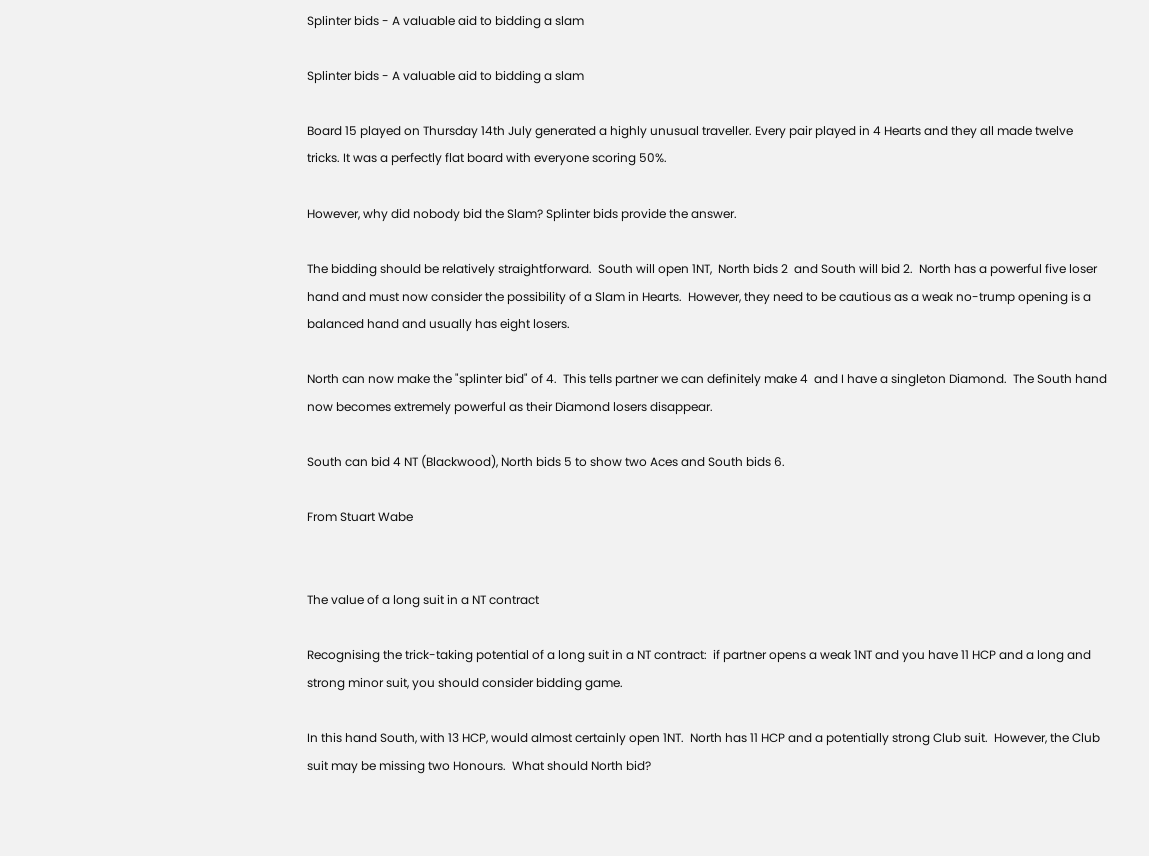Splinter bids - A valuable aid to bidding a slam

Splinter bids - A valuable aid to bidding a slam

Board 15 played on Thursday 14th July generated a highly unusual traveller. Every pair played in 4 Hearts and they all made twelve tricks. It was a perfectly flat board with everyone scoring 50%.

However, why did nobody bid the Slam? Splinter bids provide the answer.

The bidding should be relatively straightforward.  South will open 1NT,  North bids 2  and South will bid 2.  North has a powerful five loser hand and must now consider the possibility of a Slam in Hearts.  However, they need to be cautious as a weak no-trump opening is a balanced hand and usually has eight losers.

North can now make the "splinter bid" of 4.  This tells partner we can definitely make 4  and I have a singleton Diamond.  The South hand now becomes extremely powerful as their Diamond losers disappear.

South can bid 4 NT (Blackwood), North bids 5 to show two Aces and South bids 6.

From Stuart Wabe


The value of a long suit in a NT contract

Recognising the trick-taking potential of a long suit in a NT contract:  if partner opens a weak 1NT and you have 11 HCP and a long and strong minor suit, you should consider bidding game.

In this hand South, with 13 HCP, would almost certainly open 1NT.  North has 11 HCP and a potentially strong Club suit.  However, the Club suit may be missing two Honours.  What should North bid?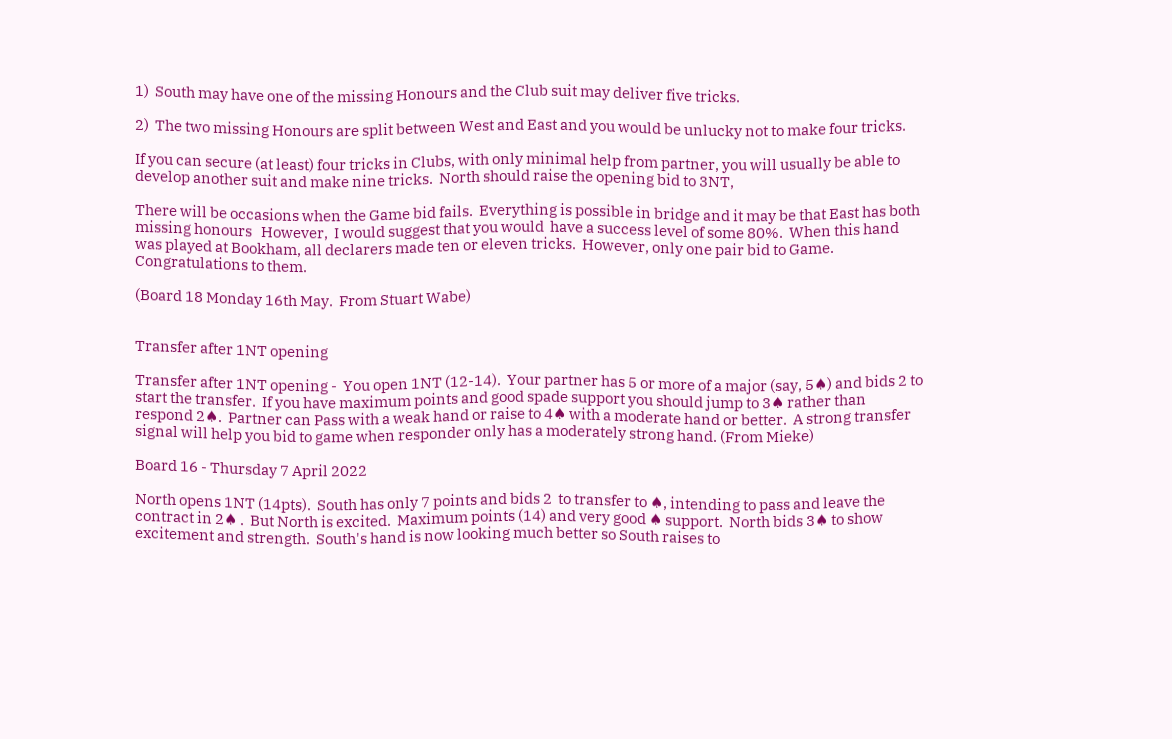1)  South may have one of the missing Honours and the Club suit may deliver five tricks.

2)  The two missing Honours are split between West and East and you would be unlucky not to make four tricks.

If you can secure (at least) four tricks in Clubs, with only minimal help from partner, you will usually be able to develop another suit and make nine tricks.  North should raise the opening bid to 3NT,

There will be occasions when the Game bid fails.  Everything is possible in bridge and it may be that East has both missing honours   However,  I would suggest that you would  have a success level of some 80%.  When this hand was played at Bookham, all declarers made ten or eleven tricks.  However, only one pair bid to Game.  Congratulations to them.

(Board 18 Monday 16th May.  From Stuart Wabe)


Transfer after 1NT opening

Transfer after 1NT opening -  You open 1NT (12-14).  Your partner has 5 or more of a major (say, 5♠) and bids 2 to start the transfer.  If you have maximum points and good spade support you should jump to 3♠ rather than respond 2♠.  Partner can Pass with a weak hand or raise to 4♠ with a moderate hand or better.  A strong transfer signal will help you bid to game when responder only has a moderately strong hand. (From Mieke)

Board 16 - Thursday 7 April 2022

North opens 1NT (14pts).  South has only 7 points and bids 2  to transfer to ♠, intending to pass and leave the contract in 2♠ .  But North is excited.  Maximum points (14) and very good ♠ support.  North bids 3♠ to show excitement and strength.  South's hand is now looking much better so South raises to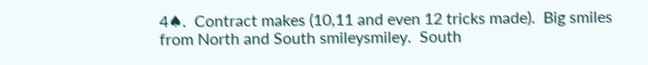4♠.  Contract makes (10,11 and even 12 tricks made).  Big smiles from North and South smileysmiley.  South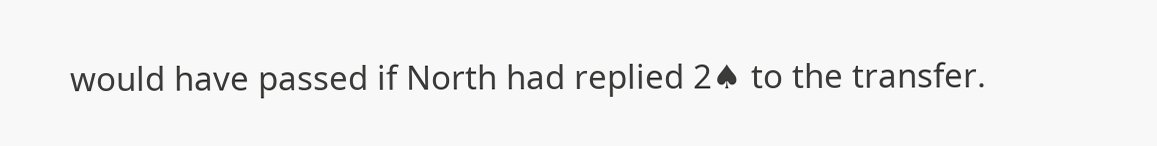would have passed if North had replied 2♠ to the transfer.